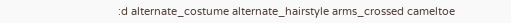:d alternate_costume alternate_hairstyle arms_crossed cameltoe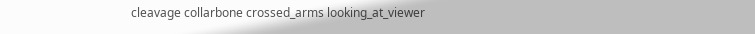cleavage collarbone crossed_arms looking_at_viewer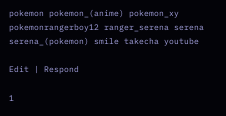pokemon pokemon_(anime) pokemon_xy pokemonrangerboy12 ranger_serena serena serena_(pokemon) smile takecha youtube

Edit | Respond

1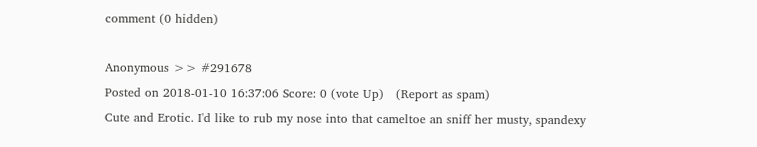comment (0 hidden)

Anonymous >> #291678
Posted on 2018-01-10 16:37:06 Score: 0 (vote Up)   (Report as spam)
Cute and Erotic. I'd like to rub my nose into that cameltoe an sniff her musty, spandexy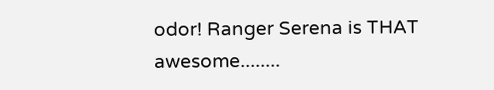odor! Ranger Serena is THAT awesome........